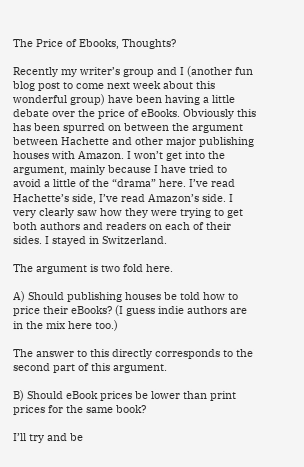The Price of Ebooks, Thoughts?

Recently my writer’s group and I (another fun blog post to come next week about this wonderful group) have been having a little debate over the price of eBooks. Obviously this has been spurred on between the argument between Hachette and other major publishing houses with Amazon. I won’t get into the argument, mainly because I have tried to avoid a little of the “drama” here. I’ve read Hachette’s side, I’ve read Amazon’s side. I very clearly saw how they were trying to get both authors and readers on each of their sides. I stayed in Switzerland.

The argument is two fold here.

A) Should publishing houses be told how to price their eBooks? (I guess indie authors are in the mix here too.)

The answer to this directly corresponds to the second part of this argument.

B) Should eBook prices be lower than print prices for the same book?

I’ll try and be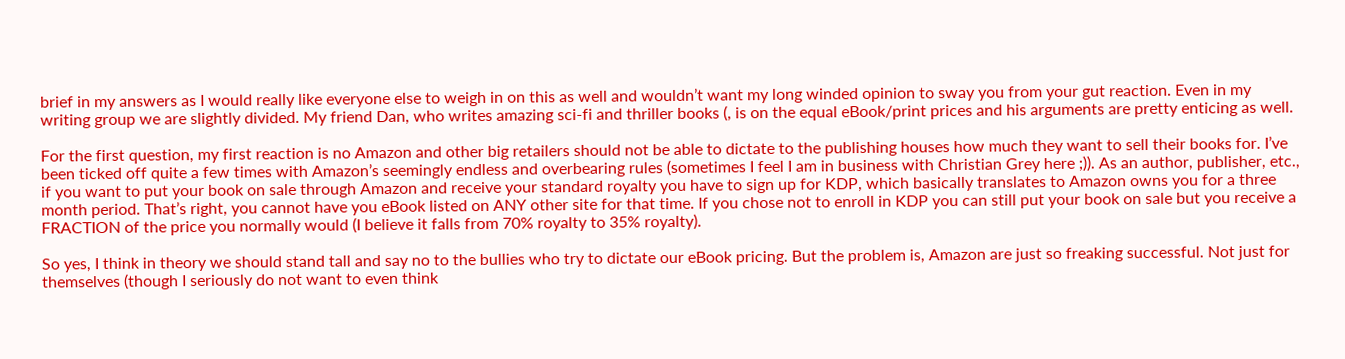brief in my answers as I would really like everyone else to weigh in on this as well and wouldn’t want my long winded opinion to sway you from your gut reaction. Even in my writing group we are slightly divided. My friend Dan, who writes amazing sci-fi and thriller books (, is on the equal eBook/print prices and his arguments are pretty enticing as well.

For the first question, my first reaction is no Amazon and other big retailers should not be able to dictate to the publishing houses how much they want to sell their books for. I’ve been ticked off quite a few times with Amazon’s seemingly endless and overbearing rules (sometimes I feel I am in business with Christian Grey here ;)). As an author, publisher, etc., if you want to put your book on sale through Amazon and receive your standard royalty you have to sign up for KDP, which basically translates to Amazon owns you for a three month period. That’s right, you cannot have you eBook listed on ANY other site for that time. If you chose not to enroll in KDP you can still put your book on sale but you receive a FRACTION of the price you normally would (I believe it falls from 70% royalty to 35% royalty).

So yes, I think in theory we should stand tall and say no to the bullies who try to dictate our eBook pricing. But the problem is, Amazon are just so freaking successful. Not just for themselves (though I seriously do not want to even think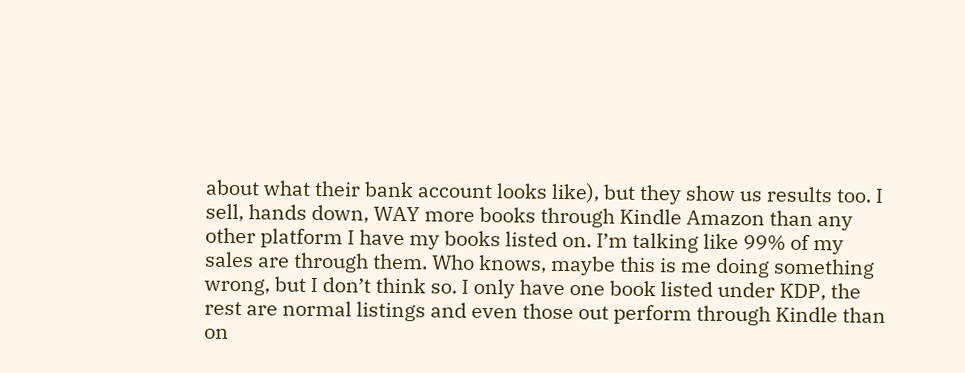about what their bank account looks like), but they show us results too. I sell, hands down, WAY more books through Kindle Amazon than any other platform I have my books listed on. I’m talking like 99% of my sales are through them. Who knows, maybe this is me doing something wrong, but I don’t think so. I only have one book listed under KDP, the rest are normal listings and even those out perform through Kindle than on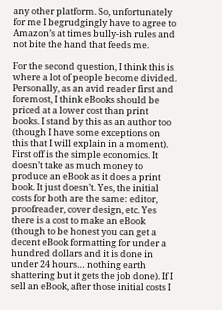any other platform. So, unfortunately for me I begrudgingly have to agree to Amazon’s at times bully-ish rules and not bite the hand that feeds me.

For the second question, I think this is where a lot of people become divided. Personally, as an avid reader first and foremost, I think eBooks should be priced at a lower cost than print books. I stand by this as an author too (though I have some exceptions on this that I will explain in a moment). First off is the simple economics. It doesn’t take as much money to produce an eBook as it does a print book. It just doesn’t. Yes, the initial costs for both are the same: editor, proofreader, cover design, etc. Yes there is a cost to make an eBook (though to be honest you can get a decent eBook formatting for under a hundred dollars and it is done in under 24 hours… nothing earth shattering but it gets the job done). If I sell an eBook, after those initial costs I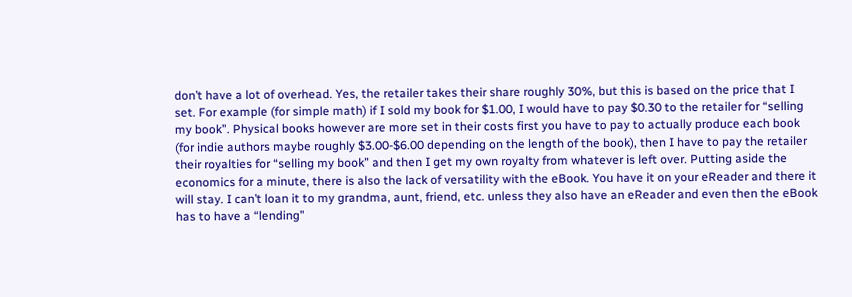don’t have a lot of overhead. Yes, the retailer takes their share roughly 30%, but this is based on the price that I set. For example (for simple math) if I sold my book for $1.00, I would have to pay $0.30 to the retailer for “selling my book”. Physical books however are more set in their costs first you have to pay to actually produce each book (for indie authors maybe roughly $3.00-$6.00 depending on the length of the book), then I have to pay the retailer their royalties for “selling my book” and then I get my own royalty from whatever is left over. Putting aside the economics for a minute, there is also the lack of versatility with the eBook. You have it on your eReader and there it will stay. I can’t loan it to my grandma, aunt, friend, etc. unless they also have an eReader and even then the eBook has to have a “lending”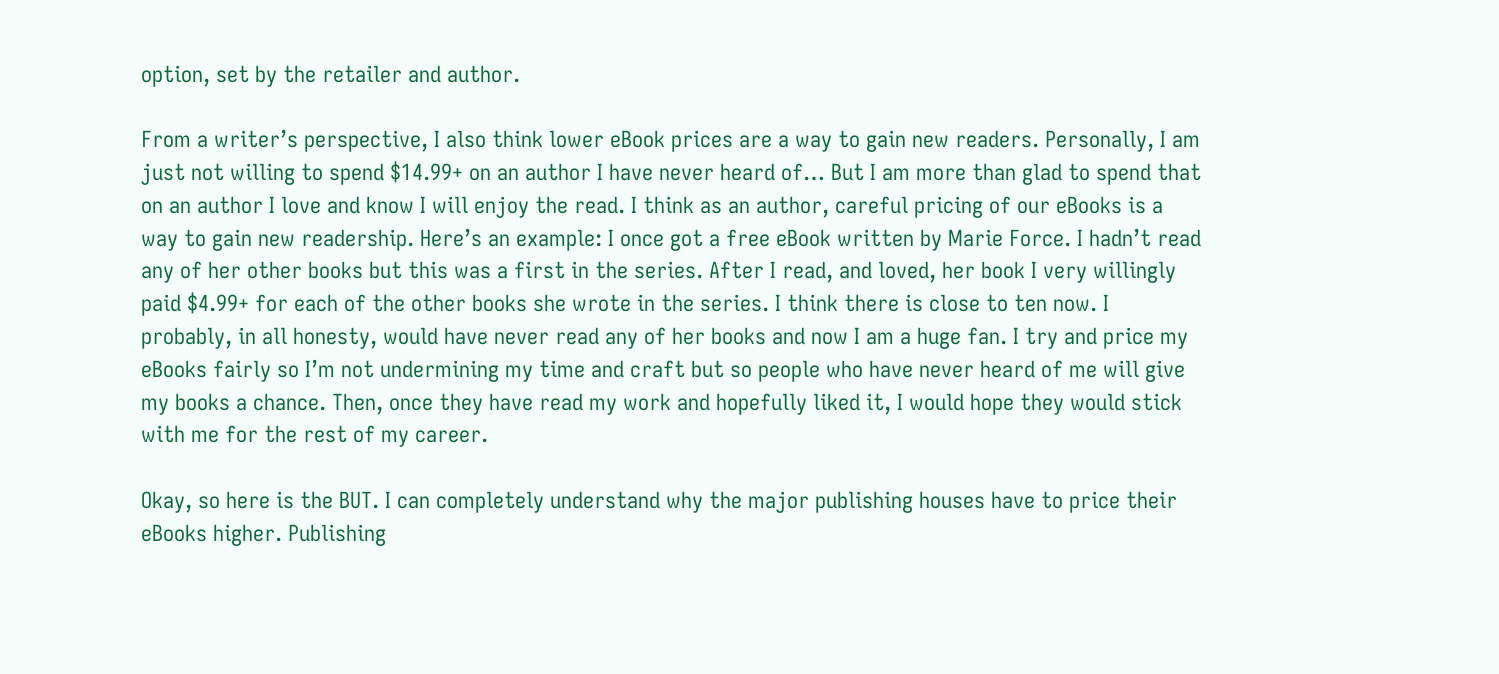option, set by the retailer and author.

From a writer’s perspective, I also think lower eBook prices are a way to gain new readers. Personally, I am just not willing to spend $14.99+ on an author I have never heard of… But I am more than glad to spend that on an author I love and know I will enjoy the read. I think as an author, careful pricing of our eBooks is a way to gain new readership. Here’s an example: I once got a free eBook written by Marie Force. I hadn’t read any of her other books but this was a first in the series. After I read, and loved, her book I very willingly paid $4.99+ for each of the other books she wrote in the series. I think there is close to ten now. I probably, in all honesty, would have never read any of her books and now I am a huge fan. I try and price my eBooks fairly so I’m not undermining my time and craft but so people who have never heard of me will give my books a chance. Then, once they have read my work and hopefully liked it, I would hope they would stick with me for the rest of my career.

Okay, so here is the BUT. I can completely understand why the major publishing houses have to price their eBooks higher. Publishing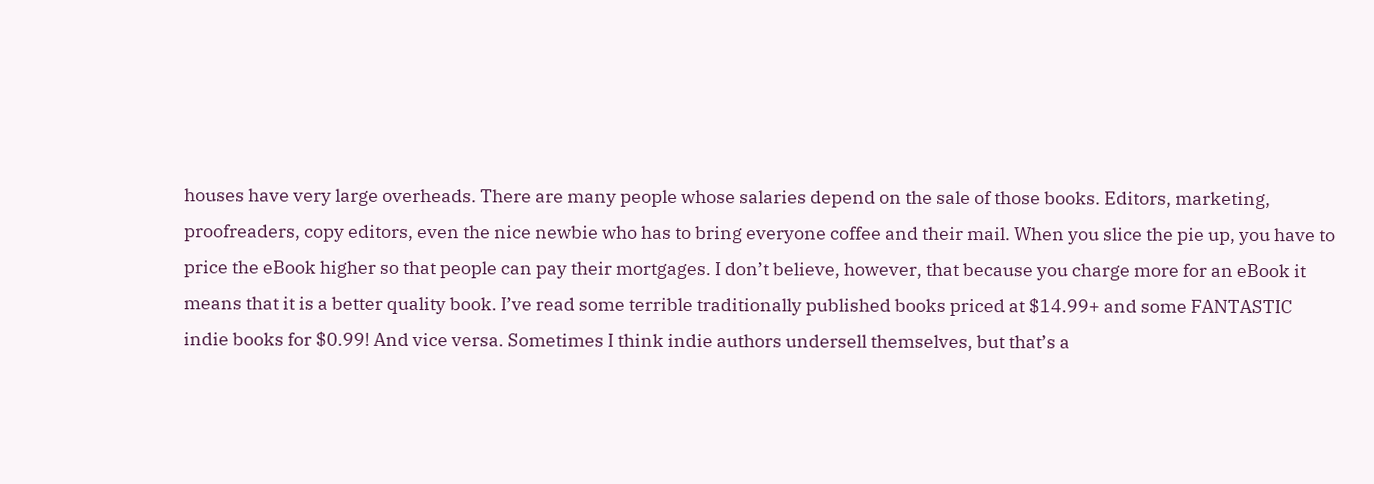houses have very large overheads. There are many people whose salaries depend on the sale of those books. Editors, marketing, proofreaders, copy editors, even the nice newbie who has to bring everyone coffee and their mail. When you slice the pie up, you have to price the eBook higher so that people can pay their mortgages. I don’t believe, however, that because you charge more for an eBook it means that it is a better quality book. I’ve read some terrible traditionally published books priced at $14.99+ and some FANTASTIC indie books for $0.99! And vice versa. Sometimes I think indie authors undersell themselves, but that’s a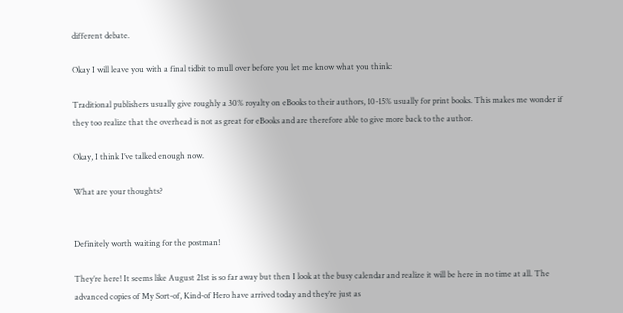different debate.

Okay I will leave you with a final tidbit to mull over before you let me know what you think:

Traditional publishers usually give roughly a 30% royalty on eBooks to their authors, 10-15% usually for print books. This makes me wonder if they too realize that the overhead is not as great for eBooks and are therefore able to give more back to the author.

Okay, I think I’ve talked enough now.

What are your thoughts?


Definitely worth waiting for the postman!

They’re here! It seems like August 21st is so far away but then I look at the busy calendar and realize it will be here in no time at all. The advanced copies of My Sort-of, Kind-of Hero have arrived today and they’re just as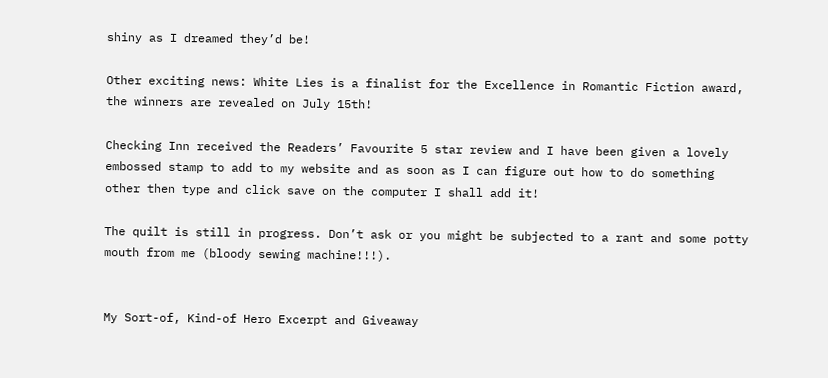shiny as I dreamed they’d be!

Other exciting news: White Lies is a finalist for the Excellence in Romantic Fiction award, the winners are revealed on July 15th!

Checking Inn received the Readers’ Favourite 5 star review and I have been given a lovely embossed stamp to add to my website and as soon as I can figure out how to do something other then type and click save on the computer I shall add it!

The quilt is still in progress. Don’t ask or you might be subjected to a rant and some potty mouth from me (bloody sewing machine!!!).


My Sort-of, Kind-of Hero Excerpt and Giveaway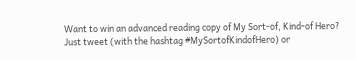Want to win an advanced reading copy of My Sort-of, Kind-of Hero?  Just tweet (with the hashtag #MySortofKindofHero) or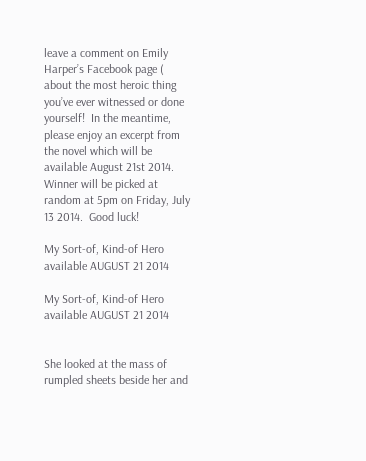leave a comment on Emily Harper’s Facebook page ( about the most heroic thing you’ve ever witnessed or done yourself!  In the meantime, please enjoy an excerpt from the novel which will be available August 21st 2014.  Winner will be picked at random at 5pm on Friday, July 13 2014.  Good luck!

My Sort-of, Kind-of Hero available AUGUST 21 2014

My Sort-of, Kind-of Hero available AUGUST 21 2014


She looked at the mass of rumpled sheets beside her and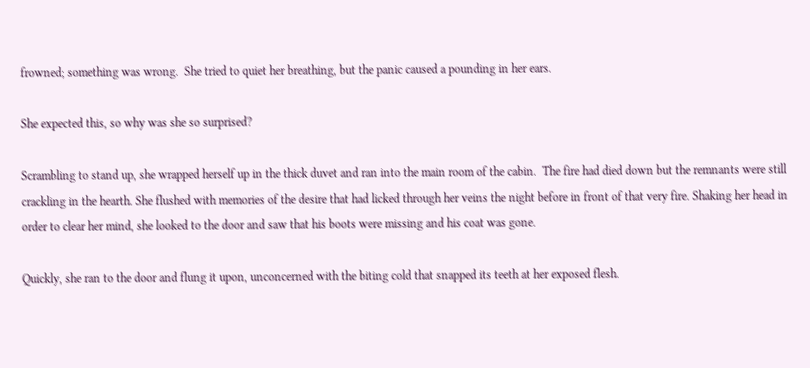frowned; something was wrong.  She tried to quiet her breathing, but the panic caused a pounding in her ears.

She expected this, so why was she so surprised?

Scrambling to stand up, she wrapped herself up in the thick duvet and ran into the main room of the cabin.  The fire had died down but the remnants were still crackling in the hearth. She flushed with memories of the desire that had licked through her veins the night before in front of that very fire. Shaking her head in order to clear her mind, she looked to the door and saw that his boots were missing and his coat was gone.

Quickly, she ran to the door and flung it upon, unconcerned with the biting cold that snapped its teeth at her exposed flesh.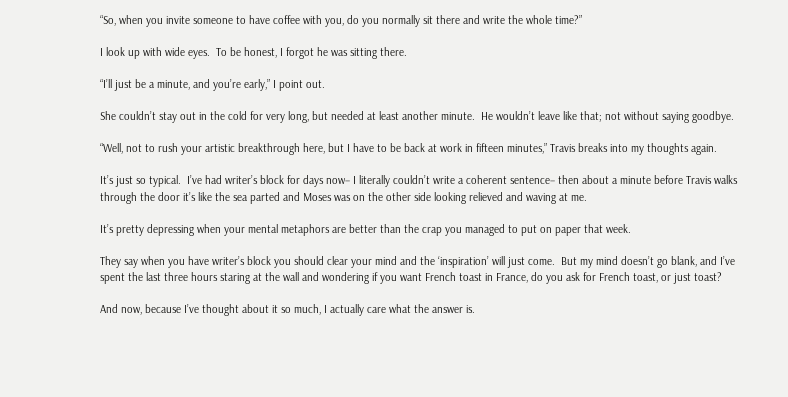“So, when you invite someone to have coffee with you, do you normally sit there and write the whole time?”

I look up with wide eyes.  To be honest, I forgot he was sitting there.

“I’ll just be a minute, and you’re early,” I point out.

She couldn’t stay out in the cold for very long, but needed at least another minute.  He wouldn’t leave like that; not without saying goodbye.

“Well, not to rush your artistic breakthrough here, but I have to be back at work in fifteen minutes,” Travis breaks into my thoughts again.

It’s just so typical.  I’ve had writer’s block for days now− I literally couldn’t write a coherent sentence− then about a minute before Travis walks through the door it’s like the sea parted and Moses was on the other side looking relieved and waving at me.

It’s pretty depressing when your mental metaphors are better than the crap you managed to put on paper that week.

They say when you have writer’s block you should clear your mind and the ‘inspiration’ will just come.  But my mind doesn’t go blank, and I’ve spent the last three hours staring at the wall and wondering if you want French toast in France, do you ask for French toast, or just toast?

And now, because I’ve thought about it so much, I actually care what the answer is.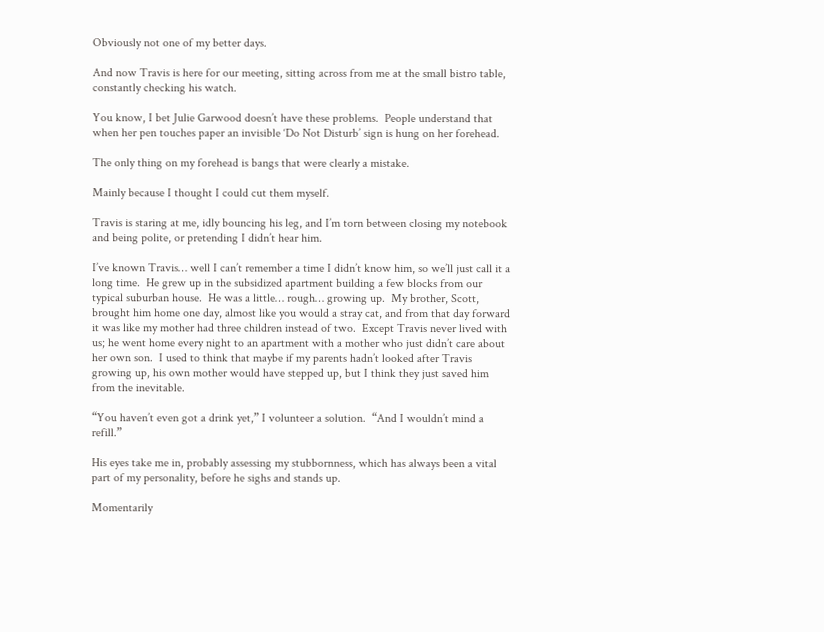Obviously not one of my better days.

And now Travis is here for our meeting, sitting across from me at the small bistro table, constantly checking his watch.

You know, I bet Julie Garwood doesn’t have these problems.  People understand that when her pen touches paper an invisible ‘Do Not Disturb’ sign is hung on her forehead.

The only thing on my forehead is bangs that were clearly a mistake.

Mainly because I thought I could cut them myself.

Travis is staring at me, idly bouncing his leg, and I’m torn between closing my notebook and being polite, or pretending I didn’t hear him.

I’ve known Travis… well I can’t remember a time I didn’t know him, so we’ll just call it a long time.  He grew up in the subsidized apartment building a few blocks from our typical suburban house.  He was a little… rough… growing up.  My brother, Scott, brought him home one day, almost like you would a stray cat, and from that day forward it was like my mother had three children instead of two.  Except Travis never lived with us; he went home every night to an apartment with a mother who just didn’t care about her own son.  I used to think that maybe if my parents hadn’t looked after Travis growing up, his own mother would have stepped up, but I think they just saved him from the inevitable.

“You haven’t even got a drink yet,” I volunteer a solution.  “And I wouldn’t mind a refill.”

His eyes take me in, probably assessing my stubbornness, which has always been a vital part of my personality, before he sighs and stands up.

Momentarily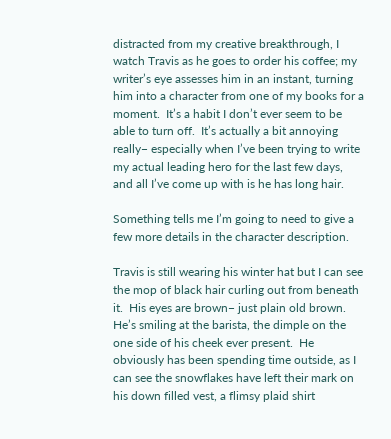distracted from my creative breakthrough, I watch Travis as he goes to order his coffee; my writer’s eye assesses him in an instant, turning him into a character from one of my books for a moment.  It’s a habit I don’t ever seem to be able to turn off.  It’s actually a bit annoying really− especially when I’ve been trying to write my actual leading hero for the last few days, and all I’ve come up with is he has long hair.

Something tells me I’m going to need to give a few more details in the character description.

Travis is still wearing his winter hat but I can see the mop of black hair curling out from beneath it.  His eyes are brown− just plain old brown.  He’s smiling at the barista, the dimple on the one side of his cheek ever present.  He obviously has been spending time outside, as I can see the snowflakes have left their mark on his down filled vest, a flimsy plaid shirt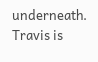underneath.  Travis is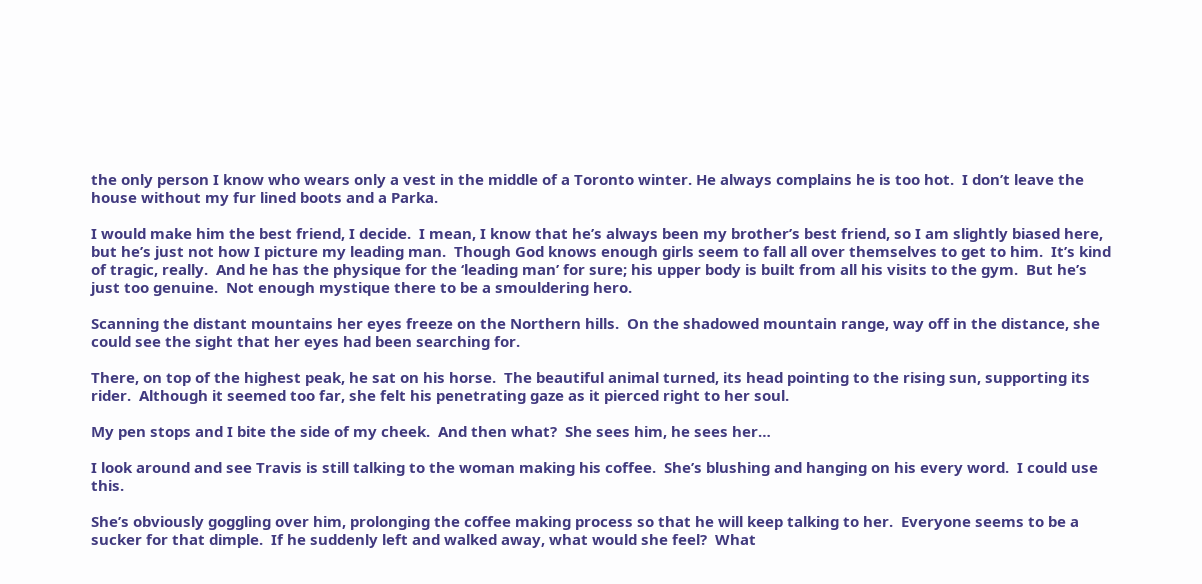the only person I know who wears only a vest in the middle of a Toronto winter. He always complains he is too hot.  I don’t leave the house without my fur lined boots and a Parka.

I would make him the best friend, I decide.  I mean, I know that he’s always been my brother’s best friend, so I am slightly biased here, but he’s just not how I picture my leading man.  Though God knows enough girls seem to fall all over themselves to get to him.  It’s kind of tragic, really.  And he has the physique for the ‘leading man’ for sure; his upper body is built from all his visits to the gym.  But he’s just too genuine.  Not enough mystique there to be a smouldering hero.

Scanning the distant mountains her eyes freeze on the Northern hills.  On the shadowed mountain range, way off in the distance, she could see the sight that her eyes had been searching for.

There, on top of the highest peak, he sat on his horse.  The beautiful animal turned, its head pointing to the rising sun, supporting its rider.  Although it seemed too far, she felt his penetrating gaze as it pierced right to her soul.

My pen stops and I bite the side of my cheek.  And then what?  She sees him, he sees her…

I look around and see Travis is still talking to the woman making his coffee.  She’s blushing and hanging on his every word.  I could use this.

She’s obviously goggling over him, prolonging the coffee making process so that he will keep talking to her.  Everyone seems to be a sucker for that dimple.  If he suddenly left and walked away, what would she feel?  What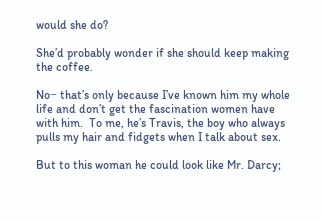would she do?

She’d probably wonder if she should keep making the coffee.

No− that’s only because I’ve known him my whole life and don’t get the fascination women have with him.  To me, he’s Travis, the boy who always pulls my hair and fidgets when I talk about sex.

But to this woman he could look like Mr. Darcy;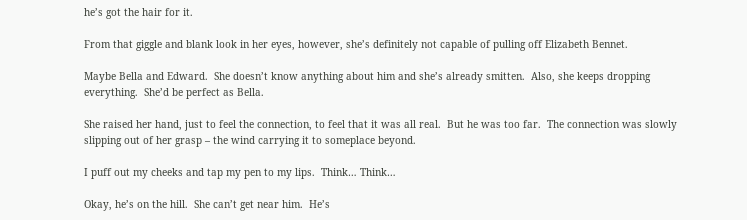he’s got the hair for it.

From that giggle and blank look in her eyes, however, she’s definitely not capable of pulling off Elizabeth Bennet.

Maybe Bella and Edward.  She doesn’t know anything about him and she’s already smitten.  Also, she keeps dropping everything.  She’d be perfect as Bella.

She raised her hand, just to feel the connection, to feel that it was all real.  But he was too far.  The connection was slowly slipping out of her grasp – the wind carrying it to someplace beyond.

I puff out my cheeks and tap my pen to my lips.  Think… Think…

Okay, he’s on the hill.  She can’t get near him.  He’s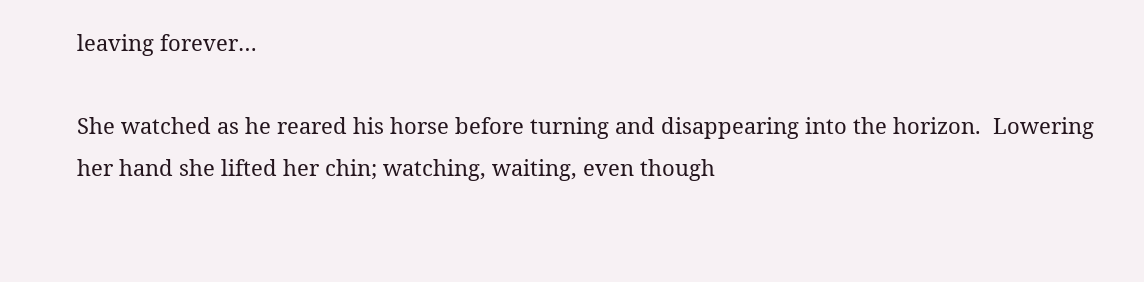leaving forever…

She watched as he reared his horse before turning and disappearing into the horizon.  Lowering her hand she lifted her chin; watching, waiting, even though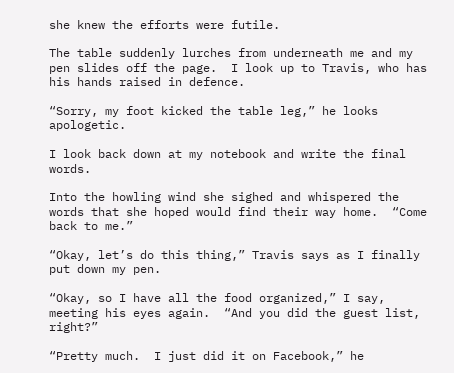she knew the efforts were futile.

The table suddenly lurches from underneath me and my pen slides off the page.  I look up to Travis, who has his hands raised in defence.

“Sorry, my foot kicked the table leg,” he looks apologetic.

I look back down at my notebook and write the final words.

Into the howling wind she sighed and whispered the words that she hoped would find their way home.  “Come back to me.”

“Okay, let’s do this thing,” Travis says as I finally put down my pen.

“Okay, so I have all the food organized,” I say, meeting his eyes again.  “And you did the guest list, right?”

“Pretty much.  I just did it on Facebook,” he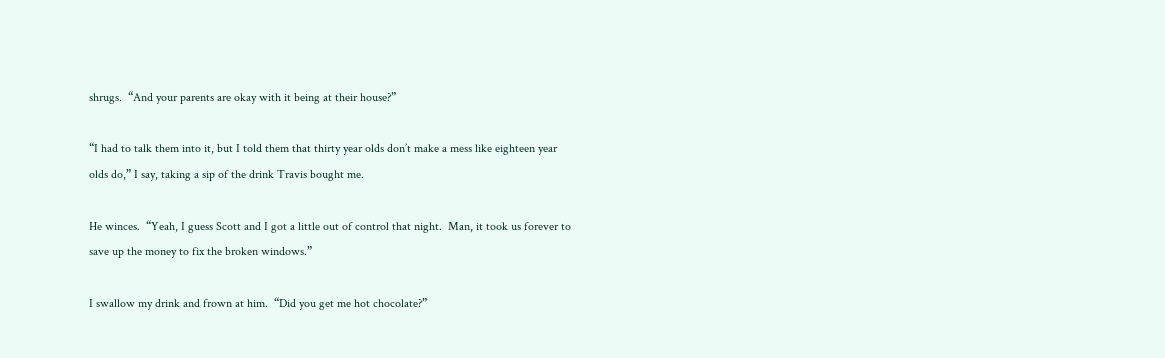shrugs.  “And your parents are okay with it being at their house?”

“I had to talk them into it, but I told them that thirty year olds don’t make a mess like eighteen year olds do,” I say, taking a sip of the drink Travis bought me.

He winces.  “Yeah, I guess Scott and I got a little out of control that night.  Man, it took us forever to save up the money to fix the broken windows.”

I swallow my drink and frown at him.  “Did you get me hot chocolate?”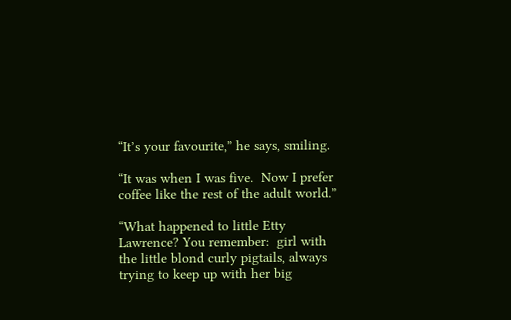“It’s your favourite,” he says, smiling.

“It was when I was five.  Now I prefer coffee like the rest of the adult world.”

“What happened to little Etty Lawrence? You remember:  girl with the little blond curly pigtails, always trying to keep up with her big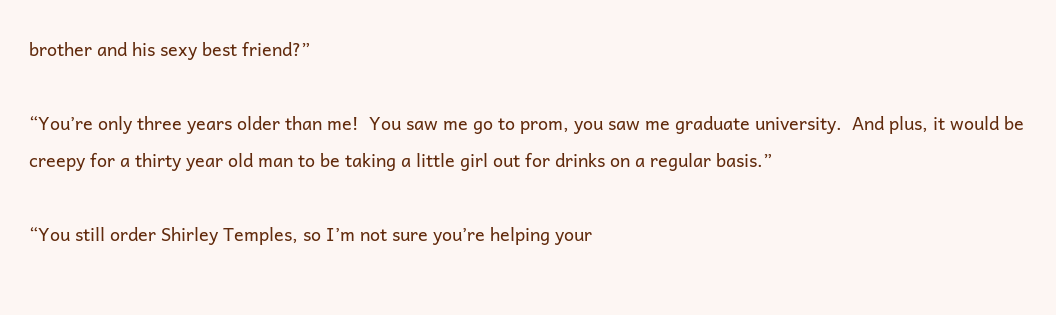brother and his sexy best friend?”

“You’re only three years older than me!  You saw me go to prom, you saw me graduate university.  And plus, it would be creepy for a thirty year old man to be taking a little girl out for drinks on a regular basis.”

“You still order Shirley Temples, so I’m not sure you’re helping your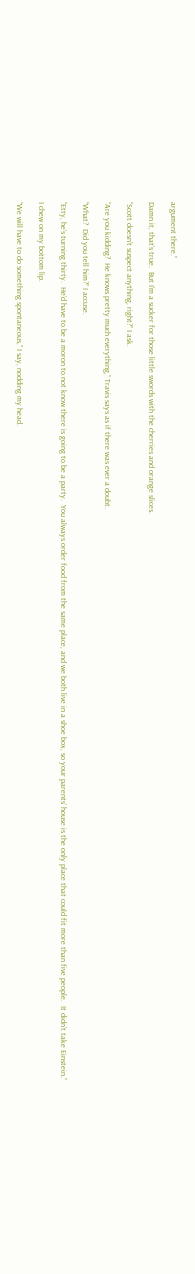argument there.”

Damn it, that’s true.  But I’m a sucker for those little swords with the cherries and orange slices.

“Scott doesn’t suspect anything, right?” I ask.

“Are you kidding?  He knows pretty much everything,” Travis says as if there was ever a doubt.

“What?  Did you tell him?” I accuse.

“Etty, he’s turning thirty.  He’d have to be a moron to not know there is going to be a party.  You always order food from the same place, and we both live in a shoe box, so your parents’ house is the only place that could fit more than five people.  It didn’t take Einstein.”

I chew on my bottom lip.

“We will have to do something spontaneous,” I say, nodding my head.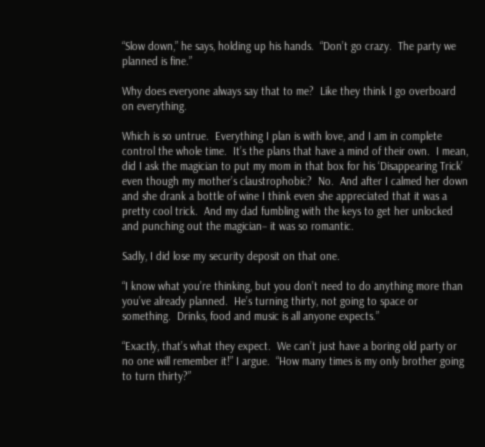“Slow down,” he says, holding up his hands.  “Don’t go crazy.  The party we planned is fine.”

Why does everyone always say that to me?  Like they think I go overboard on everything.

Which is so untrue.  Everything I plan is with love, and I am in complete control the whole time.  It’s the plans that have a mind of their own.  I mean, did I ask the magician to put my mom in that box for his ‘Disappearing Trick’ even though my mother’s claustrophobic?  No.  And after I calmed her down and she drank a bottle of wine I think even she appreciated that it was a pretty cool trick.  And my dad fumbling with the keys to get her unlocked and punching out the magician− it was so romantic.

Sadly, I did lose my security deposit on that one.

“I know what you’re thinking, but you don’t need to do anything more than you’ve already planned.  He’s turning thirty, not going to space or something.  Drinks, food and music is all anyone expects.”

“Exactly, that’s what they expect.  We can’t just have a boring old party or no one will remember it!” I argue.  “How many times is my only brother going to turn thirty?”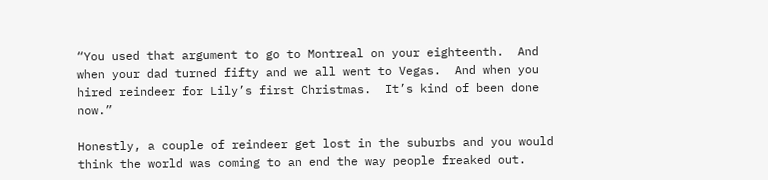“You used that argument to go to Montreal on your eighteenth.  And when your dad turned fifty and we all went to Vegas.  And when you hired reindeer for Lily’s first Christmas.  It’s kind of been done now.”

Honestly, a couple of reindeer get lost in the suburbs and you would think the world was coming to an end the way people freaked out.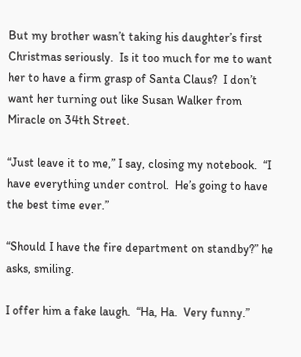But my brother wasn’t taking his daughter’s first Christmas seriously.  Is it too much for me to want her to have a firm grasp of Santa Claus?  I don’t want her turning out like Susan Walker from Miracle on 34th Street.

“Just leave it to me,” I say, closing my notebook.  “I have everything under control.  He’s going to have the best time ever.”

“Should I have the fire department on standby?” he asks, smiling.

I offer him a fake laugh.  “Ha, Ha.  Very funny.”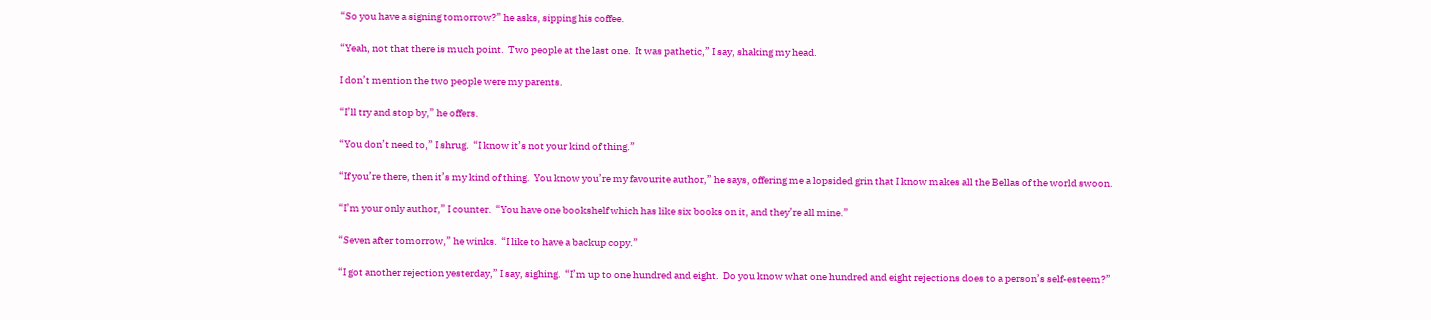“So you have a signing tomorrow?” he asks, sipping his coffee.

“Yeah, not that there is much point.  Two people at the last one.  It was pathetic,” I say, shaking my head.

I don’t mention the two people were my parents.

“I’ll try and stop by,” he offers.

“You don’t need to,” I shrug.  “I know it’s not your kind of thing.”

“If you’re there, then it’s my kind of thing.  You know you’re my favourite author,” he says, offering me a lopsided grin that I know makes all the Bellas of the world swoon.

“I’m your only author,” I counter.  “You have one bookshelf which has like six books on it, and they’re all mine.”

“Seven after tomorrow,” he winks.  “I like to have a backup copy.”

“I got another rejection yesterday,” I say, sighing.  “I’m up to one hundred and eight.  Do you know what one hundred and eight rejections does to a person’s self-esteem?”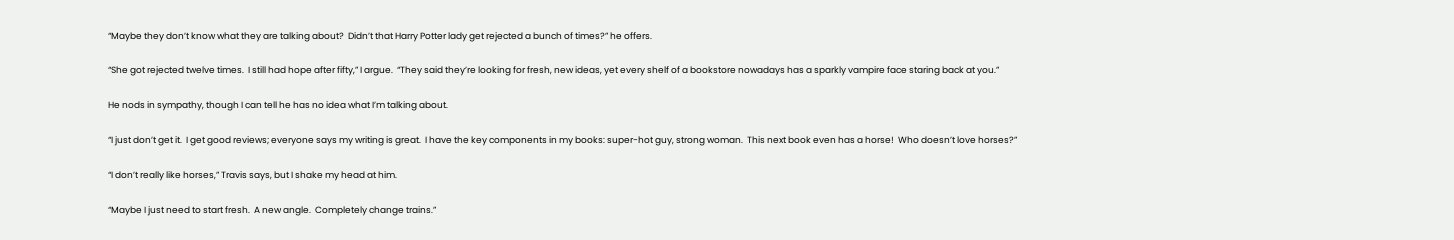“Maybe they don’t know what they are talking about?  Didn’t that Harry Potter lady get rejected a bunch of times?” he offers.

“She got rejected twelve times.  I still had hope after fifty,” I argue.  “They said they’re looking for fresh, new ideas, yet every shelf of a bookstore nowadays has a sparkly vampire face staring back at you.”

He nods in sympathy, though I can tell he has no idea what I’m talking about.

“I just don’t get it.  I get good reviews; everyone says my writing is great.  I have the key components in my books: super-hot guy, strong woman.  This next book even has a horse!  Who doesn’t love horses?”

“I don’t really like horses,” Travis says, but I shake my head at him.

“Maybe I just need to start fresh.  A new angle.  Completely change trains.”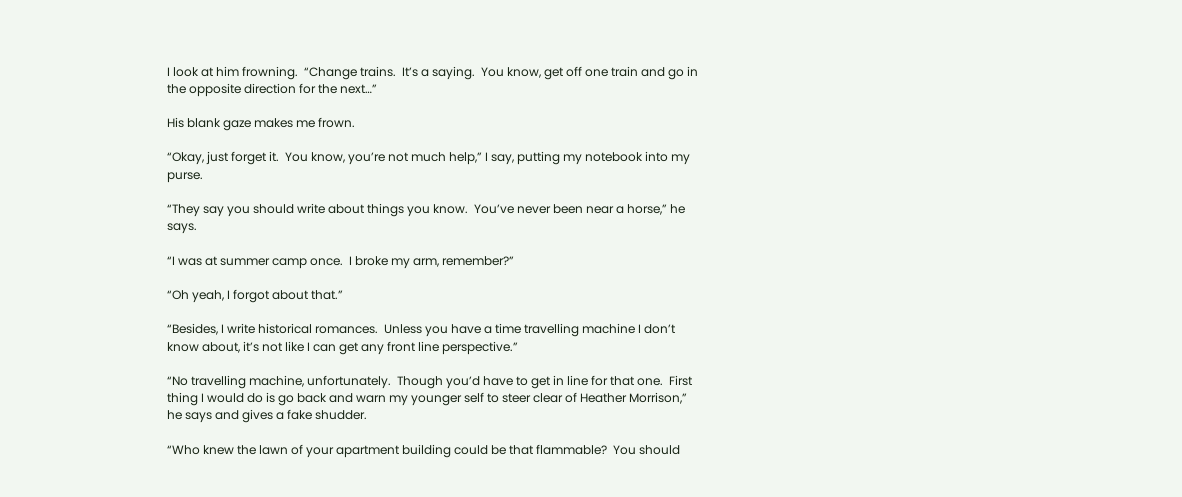I look at him frowning.  “Change trains.  It’s a saying.  You know, get off one train and go in the opposite direction for the next…”

His blank gaze makes me frown.

“Okay, just forget it.  You know, you’re not much help,” I say, putting my notebook into my purse.

“They say you should write about things you know.  You’ve never been near a horse,” he says.

“I was at summer camp once.  I broke my arm, remember?”

“Oh yeah, I forgot about that.”

“Besides, I write historical romances.  Unless you have a time travelling machine I don’t know about, it’s not like I can get any front line perspective.”

“No travelling machine, unfortunately.  Though you’d have to get in line for that one.  First thing I would do is go back and warn my younger self to steer clear of Heather Morrison,” he says and gives a fake shudder.

“Who knew the lawn of your apartment building could be that flammable?  You should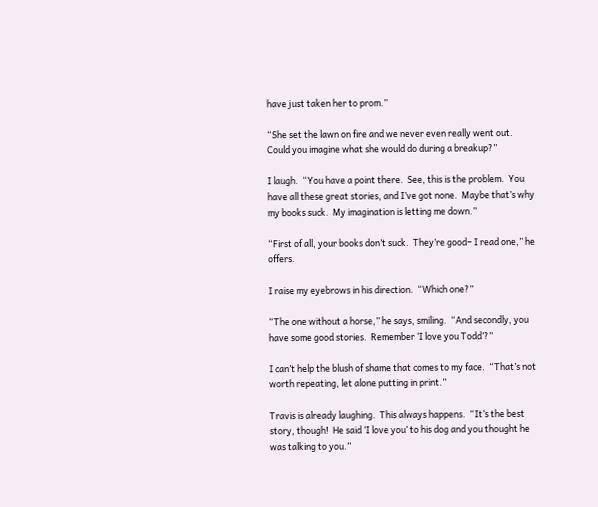have just taken her to prom.”

“She set the lawn on fire and we never even really went out.  Could you imagine what she would do during a breakup?”

I laugh.  “You have a point there.  See, this is the problem.  You have all these great stories, and I’ve got none.  Maybe that’s why my books suck.  My imagination is letting me down.”

“First of all, your books don’t suck.  They’re good− I read one,” he offers.

I raise my eyebrows in his direction.  “Which one?”

“The one without a horse,” he says, smiling.  “And secondly, you have some good stories.  Remember ‘I love you Todd’?”

I can’t help the blush of shame that comes to my face.  “That’s not worth repeating, let alone putting in print.”

Travis is already laughing.  This always happens.  “It’s the best story, though!  He said ‘I love you’ to his dog and you thought he was talking to you.”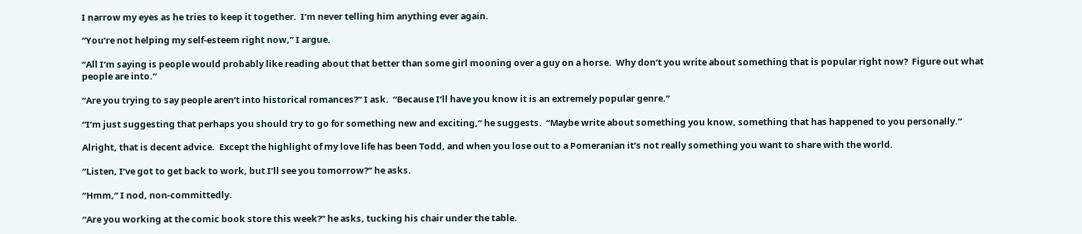I narrow my eyes as he tries to keep it together.  I’m never telling him anything ever again.

“You’re not helping my self-esteem right now,” I argue.

“All I’m saying is people would probably like reading about that better than some girl mooning over a guy on a horse.  Why don’t you write about something that is popular right now?  Figure out what people are into.”

“Are you trying to say people aren’t into historical romances?” I ask.  “Because I’ll have you know it is an extremely popular genre.”

“I’m just suggesting that perhaps you should try to go for something new and exciting,” he suggests.  “Maybe write about something you know, something that has happened to you personally.”

Alright, that is decent advice.  Except the highlight of my love life has been Todd, and when you lose out to a Pomeranian it’s not really something you want to share with the world.

“Listen, I’ve got to get back to work, but I’ll see you tomorrow?” he asks.

“Hmm,” I nod, non-committedly.

“Are you working at the comic book store this week?” he asks, tucking his chair under the table.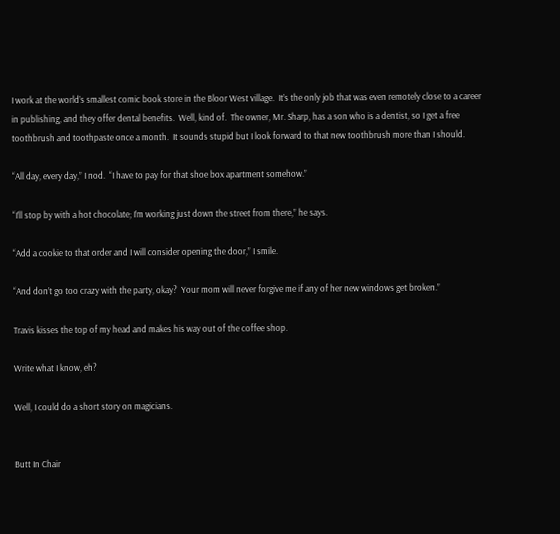I work at the world’s smallest comic book store in the Bloor West village.  It’s the only job that was even remotely close to a career in publishing, and they offer dental benefits.  Well, kind of.  The owner, Mr. Sharp, has a son who is a dentist, so I get a free toothbrush and toothpaste once a month.  It sounds stupid but I look forward to that new toothbrush more than I should.

“All day, every day,” I nod.  “I have to pay for that shoe box apartment somehow.”

“I’ll stop by with a hot chocolate; I’m working just down the street from there,” he says.

“Add a cookie to that order and I will consider opening the door,” I smile.

“And don’t go too crazy with the party, okay?  Your mom will never forgive me if any of her new windows get broken.”

Travis kisses the top of my head and makes his way out of the coffee shop.

Write what I know, eh?

Well, I could do a short story on magicians.


Butt In Chair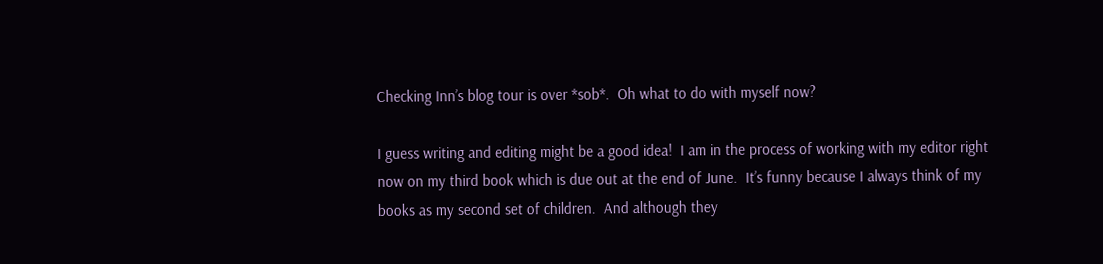Checking Inn’s blog tour is over *sob*.  Oh what to do with myself now?

I guess writing and editing might be a good idea!  I am in the process of working with my editor right now on my third book which is due out at the end of June.  It’s funny because I always think of my books as my second set of children.  And although they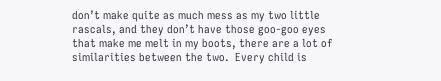don’t make quite as much mess as my two little rascals, and they don’t have those goo-goo eyes that make me melt in my boots, there are a lot of similarities between the two.  Every child is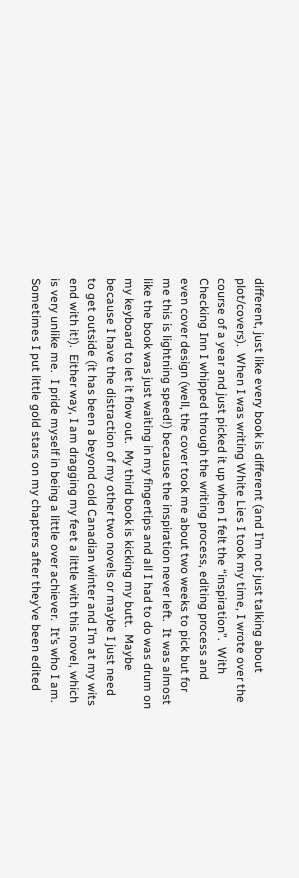different, just like every book is different (and I’m not just talking about plot/covers).  When I was writing White Lies I took my time, I wrote over the course of a year and just picked it up when I felt the “inspiration”.  With Checking Inn I whipped through the writing process, editing process and even cover design (well, the cover took me about two weeks to pick but for me this is lightning speed!) because the inspiration never left.  It was almost like the book was just waiting in my fingertips and all I had to do was drum on my keyboard to let it flow out.  My third book is kicking my butt.  Maybe because I have the distraction of my other two novels or maybe I just need to get outside (it has been a beyond cold Canadian winter and I’m at my wits end with it!).  Either way, I am dragging my feet a little with this novel, which is very unlike me.  I pride myself in being a little over achiever.  It’s who I am.  Sometimes I put little gold stars on my chapters after they’ve been edited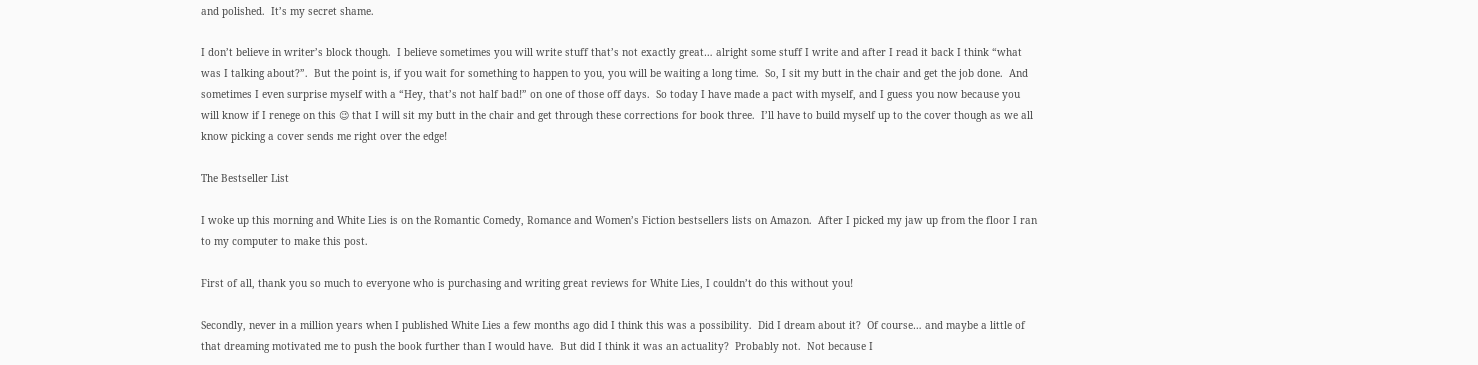and polished.  It’s my secret shame.

I don’t believe in writer’s block though.  I believe sometimes you will write stuff that’s not exactly great… alright some stuff I write and after I read it back I think “what was I talking about?”.  But the point is, if you wait for something to happen to you, you will be waiting a long time.  So, I sit my butt in the chair and get the job done.  And sometimes I even surprise myself with a “Hey, that’s not half bad!” on one of those off days.  So today I have made a pact with myself, and I guess you now because you will know if I renege on this 😉 that I will sit my butt in the chair and get through these corrections for book three.  I’ll have to build myself up to the cover though as we all know picking a cover sends me right over the edge!

The Bestseller List

I woke up this morning and White Lies is on the Romantic Comedy, Romance and Women’s Fiction bestsellers lists on Amazon.  After I picked my jaw up from the floor I ran to my computer to make this post.

First of all, thank you so much to everyone who is purchasing and writing great reviews for White Lies, I couldn’t do this without you!

Secondly, never in a million years when I published White Lies a few months ago did I think this was a possibility.  Did I dream about it?  Of course… and maybe a little of that dreaming motivated me to push the book further than I would have.  But did I think it was an actuality?  Probably not.  Not because I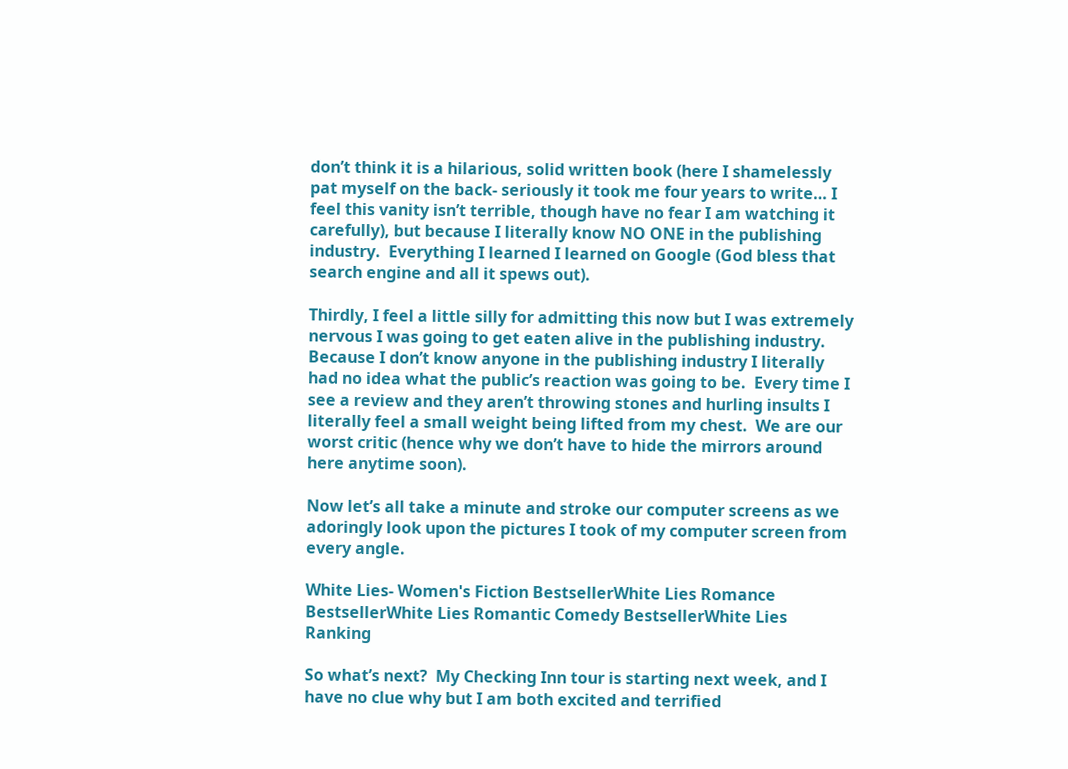don’t think it is a hilarious, solid written book (here I shamelessly pat myself on the back- seriously it took me four years to write… I feel this vanity isn’t terrible, though have no fear I am watching it carefully), but because I literally know NO ONE in the publishing industry.  Everything I learned I learned on Google (God bless that search engine and all it spews out).

Thirdly, I feel a little silly for admitting this now but I was extremely nervous I was going to get eaten alive in the publishing industry.  Because I don’t know anyone in the publishing industry I literally had no idea what the public’s reaction was going to be.  Every time I see a review and they aren’t throwing stones and hurling insults I literally feel a small weight being lifted from my chest.  We are our worst critic (hence why we don’t have to hide the mirrors around here anytime soon).

Now let’s all take a minute and stroke our computer screens as we adoringly look upon the pictures I took of my computer screen from every angle.

White Lies- Women's Fiction BestsellerWhite Lies Romance BestsellerWhite Lies Romantic Comedy BestsellerWhite Lies Ranking

So what’s next?  My Checking Inn tour is starting next week, and I have no clue why but I am both excited and terrified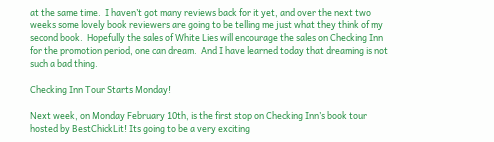at the same time.  I haven’t got many reviews back for it yet, and over the next two weeks some lovely book reviewers are going to be telling me just what they think of my second book.  Hopefully the sales of White Lies will encourage the sales on Checking Inn for the promotion period, one can dream.  And I have learned today that dreaming is not such a bad thing.

Checking Inn Tour Starts Monday!

Next week, on Monday February 10th, is the first stop on Checking Inn’s book tour hosted by BestChickLit! Its going to be a very exciting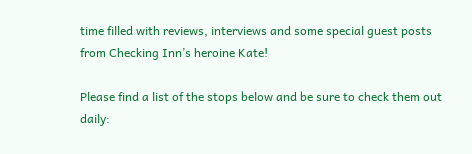time filled with reviews, interviews and some special guest posts from Checking Inn’s heroine Kate!

Please find a list of the stops below and be sure to check them out daily: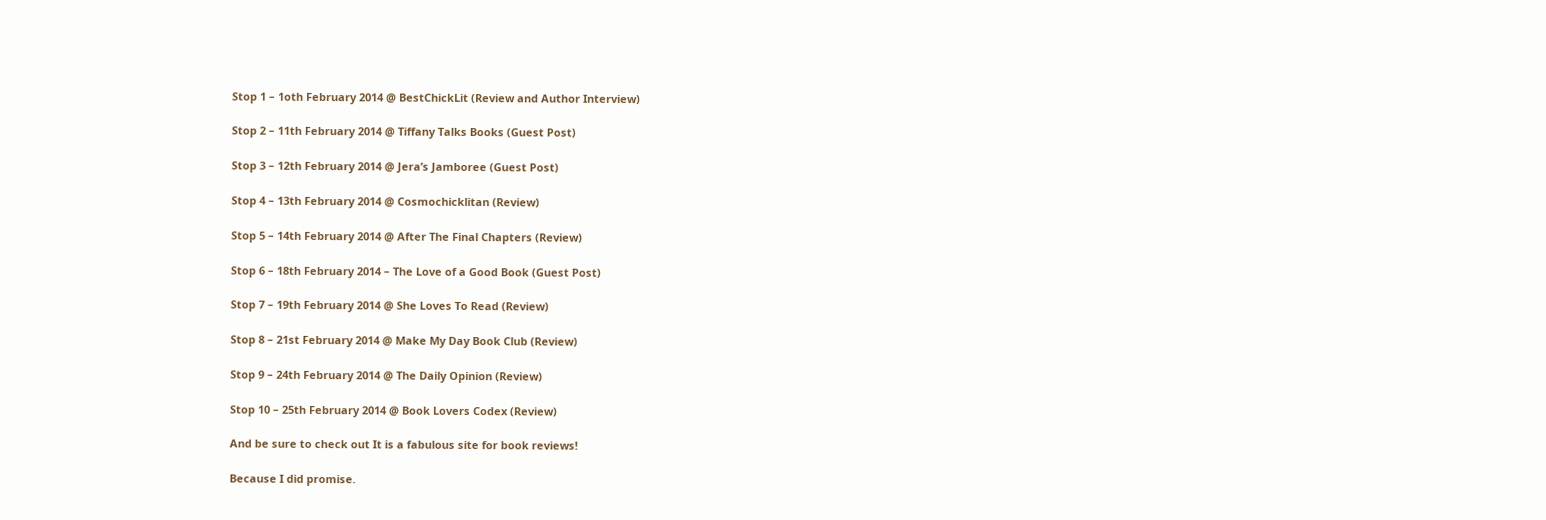Stop 1 – 1oth February 2014 @ BestChickLit (Review and Author Interview)

Stop 2 – 11th February 2014 @ Tiffany Talks Books (Guest Post)

Stop 3 – 12th February 2014 @ Jera’s Jamboree (Guest Post)

Stop 4 – 13th February 2014 @ Cosmochicklitan (Review)

Stop 5 – 14th February 2014 @ After The Final Chapters (Review)

Stop 6 – 18th February 2014 – The Love of a Good Book (Guest Post)

Stop 7 – 19th February 2014 @ She Loves To Read (Review)

Stop 8 – 21st February 2014 @ Make My Day Book Club (Review)

Stop 9 – 24th February 2014 @ The Daily Opinion (Review)

Stop 10 – 25th February 2014 @ Book Lovers Codex (Review)

And be sure to check out It is a fabulous site for book reviews!

Because I did promise.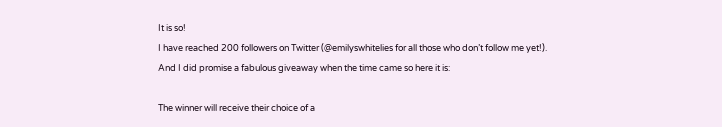It is so!
I have reached 200 followers on Twitter (@emilyswhitelies for all those who don’t follow me yet!).
And I did promise a fabulous giveaway when the time came so here it is:

The winner will receive their choice of a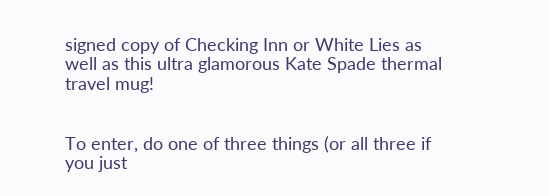signed copy of Checking Inn or White Lies as well as this ultra glamorous Kate Spade thermal travel mug!


To enter, do one of three things (or all three if you just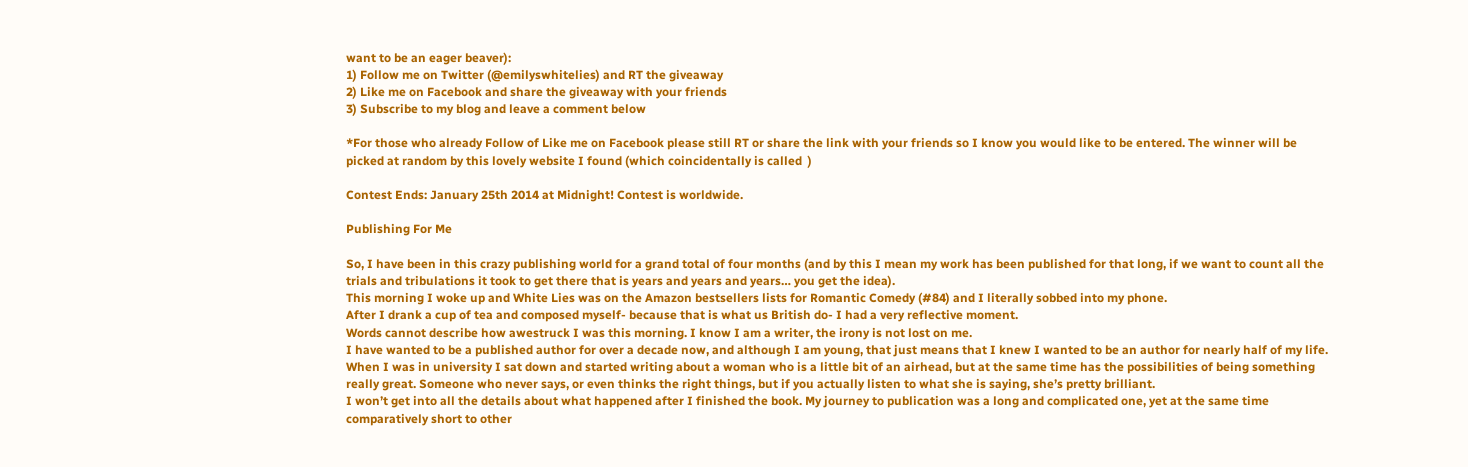want to be an eager beaver):
1) Follow me on Twitter (@emilyswhitelies) and RT the giveaway
2) Like me on Facebook and share the giveaway with your friends
3) Subscribe to my blog and leave a comment below

*For those who already Follow of Like me on Facebook please still RT or share the link with your friends so I know you would like to be entered. The winner will be picked at random by this lovely website I found (which coincidentally is called  )

Contest Ends: January 25th 2014 at Midnight! Contest is worldwide.

Publishing For Me

So, I have been in this crazy publishing world for a grand total of four months (and by this I mean my work has been published for that long, if we want to count all the trials and tribulations it took to get there that is years and years and years… you get the idea).
This morning I woke up and White Lies was on the Amazon bestsellers lists for Romantic Comedy (#84) and I literally sobbed into my phone.
After I drank a cup of tea and composed myself- because that is what us British do- I had a very reflective moment.
Words cannot describe how awestruck I was this morning. I know I am a writer, the irony is not lost on me.
I have wanted to be a published author for over a decade now, and although I am young, that just means that I knew I wanted to be an author for nearly half of my life.
When I was in university I sat down and started writing about a woman who is a little bit of an airhead, but at the same time has the possibilities of being something really great. Someone who never says, or even thinks the right things, but if you actually listen to what she is saying, she’s pretty brilliant.
I won’t get into all the details about what happened after I finished the book. My journey to publication was a long and complicated one, yet at the same time comparatively short to other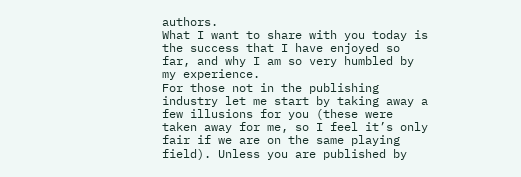authors.
What I want to share with you today is the success that I have enjoyed so far, and why I am so very humbled by my experience.
For those not in the publishing industry let me start by taking away a few illusions for you (these were taken away for me, so I feel it’s only fair if we are on the same playing field). Unless you are published by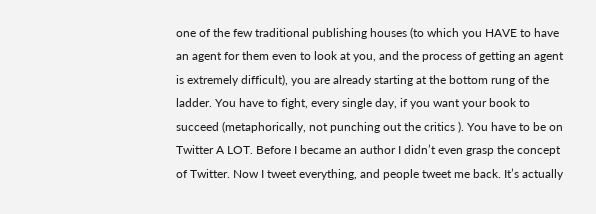one of the few traditional publishing houses (to which you HAVE to have an agent for them even to look at you, and the process of getting an agent is extremely difficult), you are already starting at the bottom rung of the ladder. You have to fight, every single day, if you want your book to succeed (metaphorically, not punching out the critics ). You have to be on Twitter A LOT. Before I became an author I didn’t even grasp the concept of Twitter. Now I tweet everything, and people tweet me back. It’s actually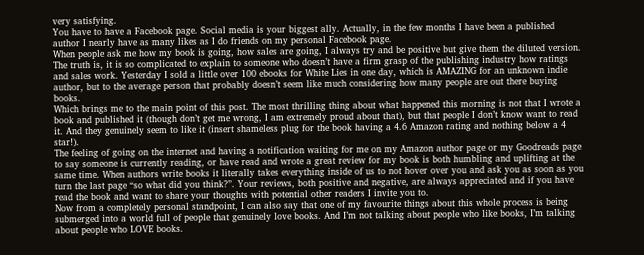very satisfying.
You have to have a Facebook page. Social media is your biggest ally. Actually, in the few months I have been a published author I nearly have as many likes as I do friends on my personal Facebook page.
When people ask me how my book is going, how sales are going, I always try and be positive but give them the diluted version. The truth is, it is so complicated to explain to someone who doesn’t have a firm grasp of the publishing industry how ratings and sales work. Yesterday I sold a little over 100 ebooks for White Lies in one day, which is AMAZING for an unknown indie author, but to the average person that probably doesn’t seem like much considering how many people are out there buying books.
Which brings me to the main point of this post. The most thrilling thing about what happened this morning is not that I wrote a book and published it (though don’t get me wrong, I am extremely proud about that), but that people I don’t know want to read it. And they genuinely seem to like it (insert shameless plug for the book having a 4.6 Amazon rating and nothing below a 4 star!).
The feeling of going on the internet and having a notification waiting for me on my Amazon author page or my Goodreads page to say someone is currently reading, or have read and wrote a great review for my book is both humbling and uplifting at the same time. When authors write books it literally takes everything inside of us to not hover over you and ask you as soon as you turn the last page “so what did you think?”. Your reviews, both positive and negative, are always appreciated and if you have read the book and want to share your thoughts with potential other readers I invite you to.
Now from a completely personal standpoint, I can also say that one of my favourite things about this whole process is being submerged into a world full of people that genuinely love books. And I’m not talking about people who like books, I’m talking about people who LOVE books.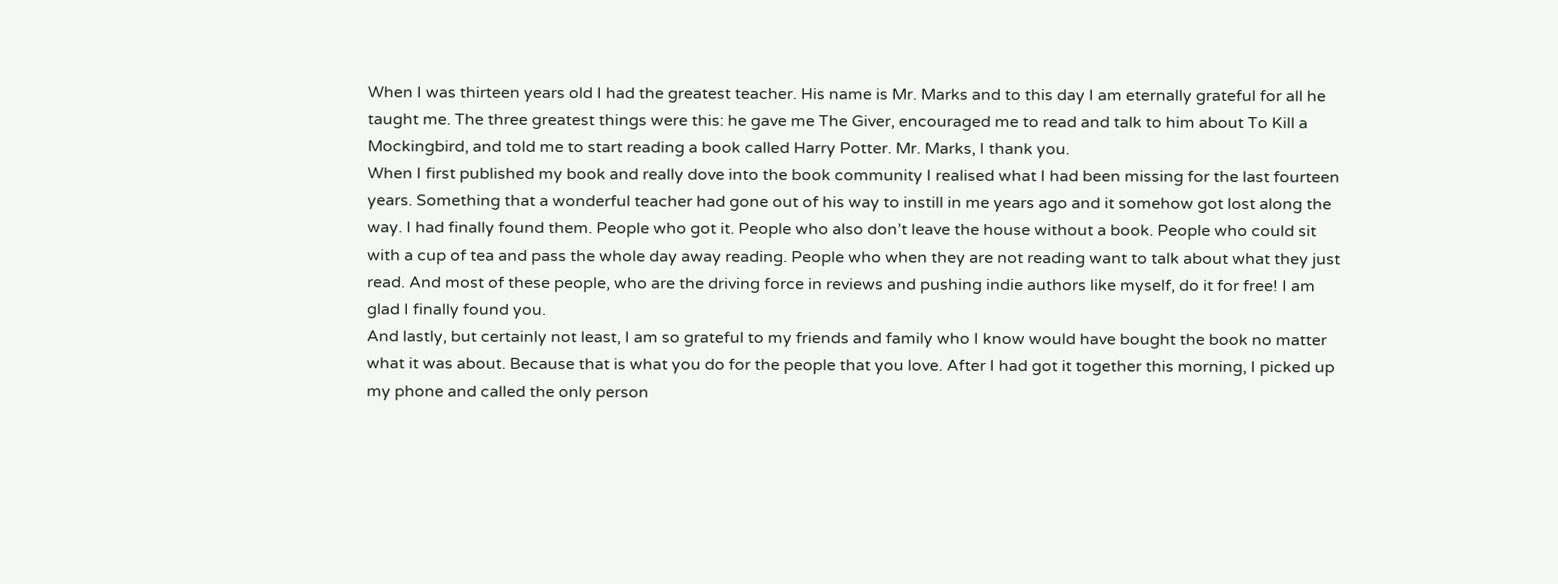When I was thirteen years old I had the greatest teacher. His name is Mr. Marks and to this day I am eternally grateful for all he taught me. The three greatest things were this: he gave me The Giver, encouraged me to read and talk to him about To Kill a Mockingbird, and told me to start reading a book called Harry Potter. Mr. Marks, I thank you.
When I first published my book and really dove into the book community I realised what I had been missing for the last fourteen years. Something that a wonderful teacher had gone out of his way to instill in me years ago and it somehow got lost along the way. I had finally found them. People who got it. People who also don’t leave the house without a book. People who could sit with a cup of tea and pass the whole day away reading. People who when they are not reading want to talk about what they just read. And most of these people, who are the driving force in reviews and pushing indie authors like myself, do it for free! I am glad I finally found you.
And lastly, but certainly not least, I am so grateful to my friends and family who I know would have bought the book no matter what it was about. Because that is what you do for the people that you love. After I had got it together this morning, I picked up my phone and called the only person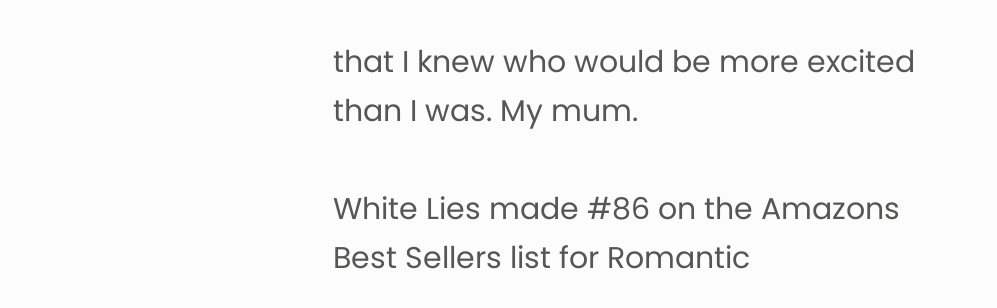that I knew who would be more excited than I was. My mum.

White Lies made #86 on the Amazons Best Sellers list for Romantic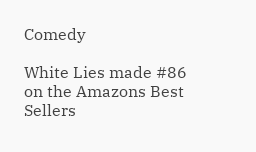Comedy

White Lies made #86 on the Amazons Best Sellers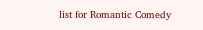list for Romantic Comedy